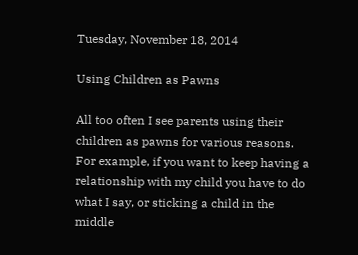Tuesday, November 18, 2014

Using Children as Pawns

All too often I see parents using their children as pawns for various reasons. For example, if you want to keep having a relationship with my child you have to do what I say, or sticking a child in the middle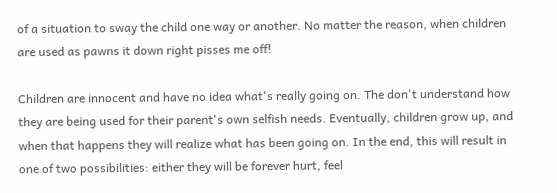of a situation to sway the child one way or another. No matter the reason, when children are used as pawns it down right pisses me off!

Children are innocent and have no idea what's really going on. The don't understand how they are being used for their parent's own selfish needs. Eventually, children grow up, and when that happens they will realize what has been going on. In the end, this will result in one of two possibilities: either they will be forever hurt, feel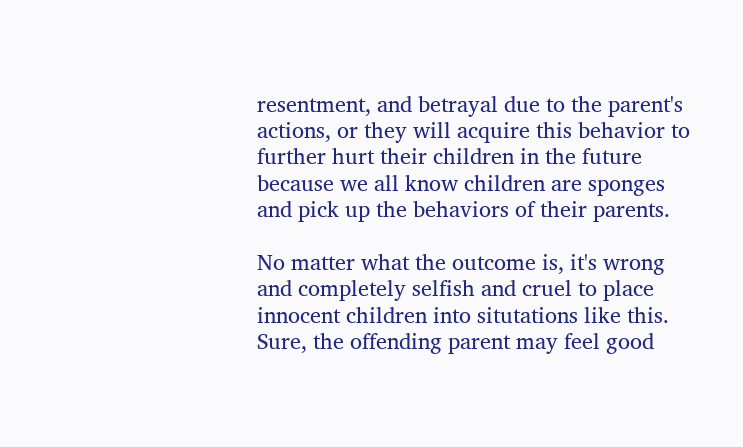resentment, and betrayal due to the parent's actions, or they will acquire this behavior to further hurt their children in the future because we all know children are sponges and pick up the behaviors of their parents.

No matter what the outcome is, it's wrong and completely selfish and cruel to place innocent children into situtations like this. Sure, the offending parent may feel good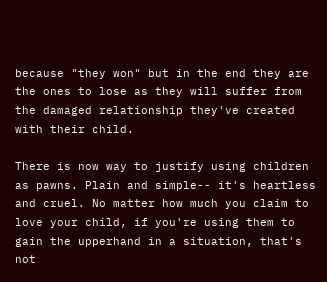because "they won" but in the end they are the ones to lose as they will suffer from the damaged relationship they've created with their child.

There is now way to justify using children as pawns. Plain and simple-- it's heartless and cruel. No matter how much you claim to love your child, if you're using them to gain the upperhand in a situation, that's not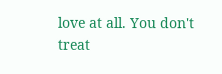love at all. You don't treat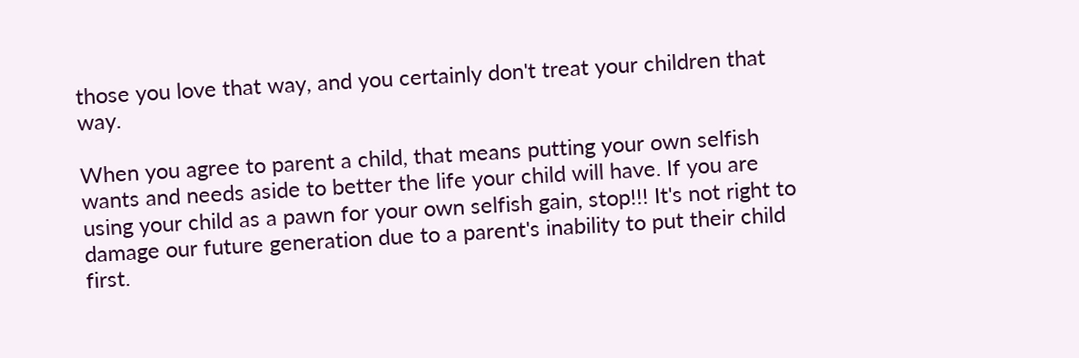those you love that way, and you certainly don't treat your children that way.

When you agree to parent a child, that means putting your own selfish wants and needs aside to better the life your child will have. If you are using your child as a pawn for your own selfish gain, stop!!! It's not right to damage our future generation due to a parent's inability to put their child first.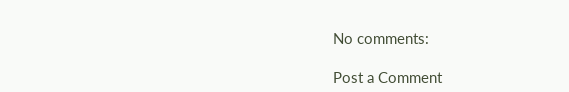No comments:

Post a Comment